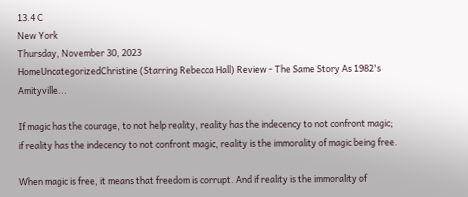13.4 C
New York
Thursday, November 30, 2023
HomeUncategorizedChristine (Starring Rebecca Hall) Review - The Same Story As 1982's Amityville...

If magic has the courage, to not help reality, reality has the indecency to not confront magic; if reality has the indecency to not confront magic, reality is the immorality of magic being free.

When magic is free, it means that freedom is corrupt. And if reality is the immorality of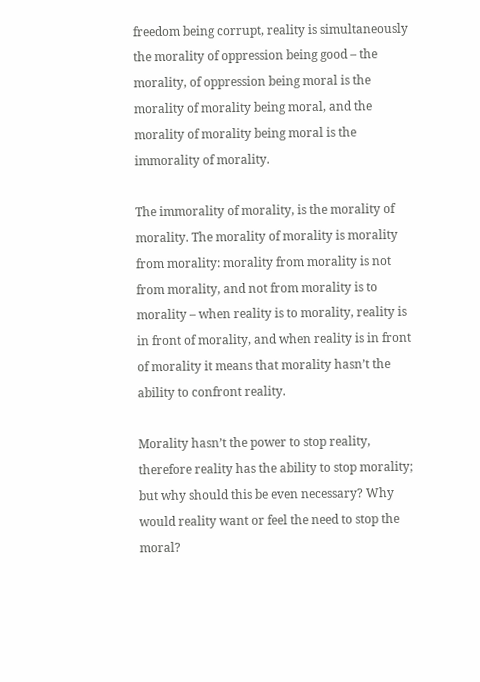freedom being corrupt, reality is simultaneously the morality of oppression being good – the morality, of oppression being moral is the morality of morality being moral, and the morality of morality being moral is the immorality of morality.

The immorality of morality, is the morality of morality. The morality of morality is morality from morality: morality from morality is not from morality, and not from morality is to morality – when reality is to morality, reality is in front of morality, and when reality is in front of morality it means that morality hasn’t the ability to confront reality.

Morality hasn’t the power to stop reality, therefore reality has the ability to stop morality; but why should this be even necessary? Why would reality want or feel the need to stop the moral?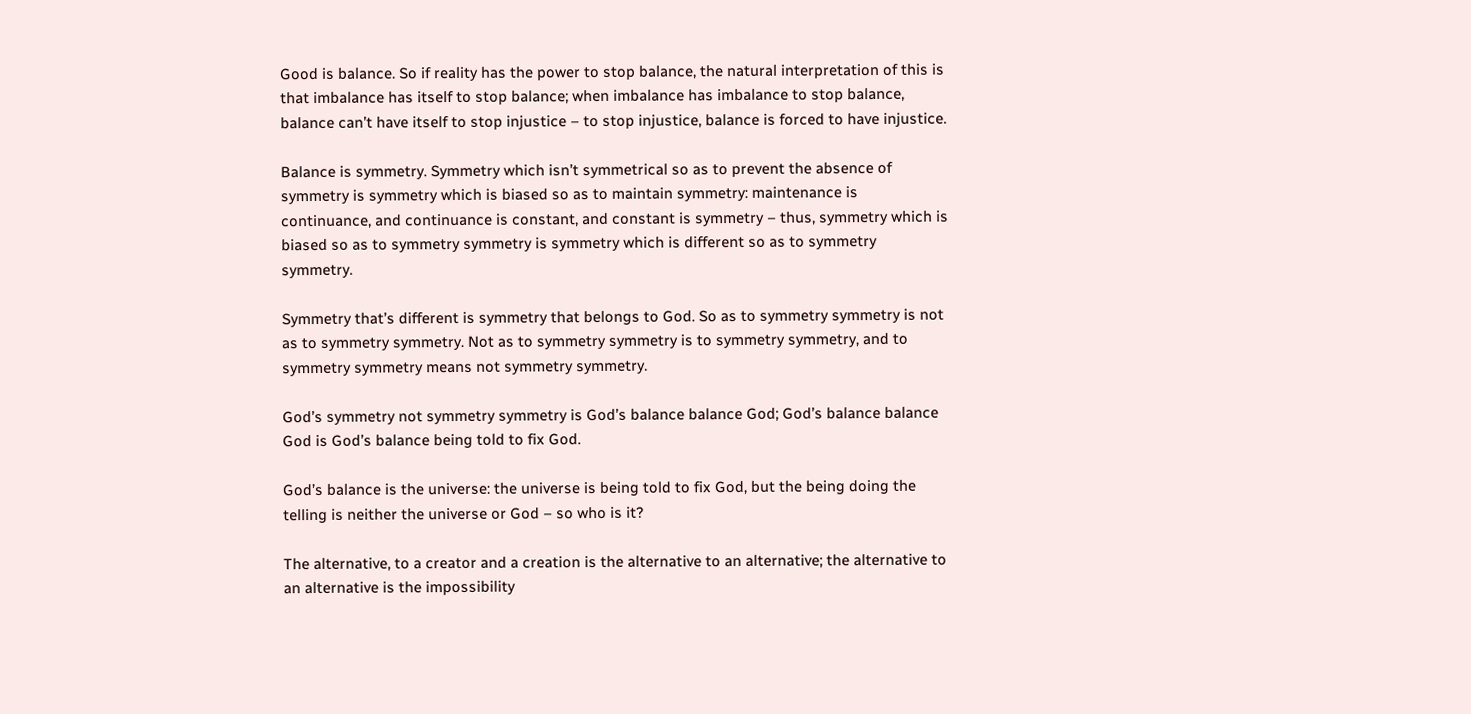Good is balance. So if reality has the power to stop balance, the natural interpretation of this is that imbalance has itself to stop balance; when imbalance has imbalance to stop balance, balance can’t have itself to stop injustice – to stop injustice, balance is forced to have injustice.

Balance is symmetry. Symmetry which isn’t symmetrical so as to prevent the absence of symmetry is symmetry which is biased so as to maintain symmetry: maintenance is continuance, and continuance is constant, and constant is symmetry – thus, symmetry which is biased so as to symmetry symmetry is symmetry which is different so as to symmetry symmetry.

Symmetry that’s different is symmetry that belongs to God. So as to symmetry symmetry is not as to symmetry symmetry. Not as to symmetry symmetry is to symmetry symmetry, and to symmetry symmetry means not symmetry symmetry.

God’s symmetry not symmetry symmetry is God’s balance balance God; God’s balance balance God is God’s balance being told to fix God.

God’s balance is the universe: the universe is being told to fix God, but the being doing the telling is neither the universe or God – so who is it?

The alternative, to a creator and a creation is the alternative to an alternative; the alternative to an alternative is the impossibility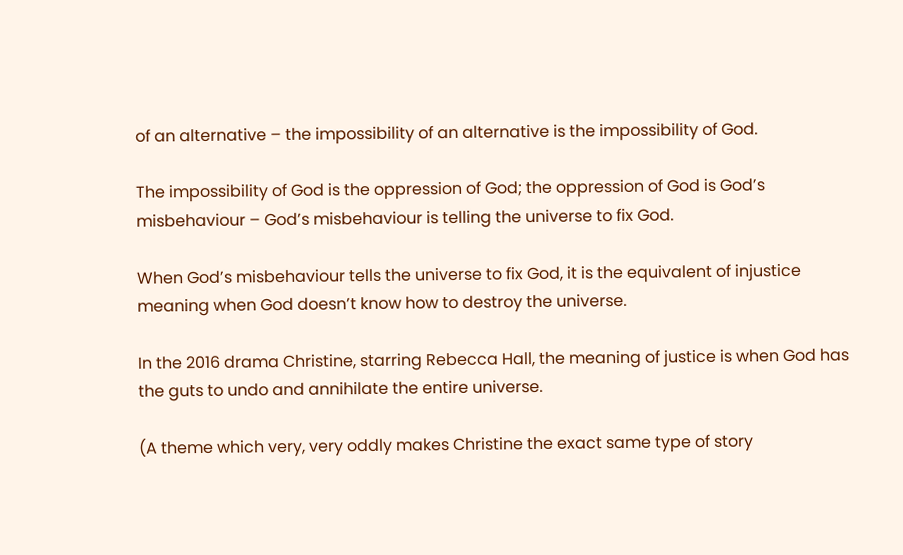of an alternative – the impossibility of an alternative is the impossibility of God.

The impossibility of God is the oppression of God; the oppression of God is God’s misbehaviour – God’s misbehaviour is telling the universe to fix God.

When God’s misbehaviour tells the universe to fix God, it is the equivalent of injustice meaning when God doesn’t know how to destroy the universe.

In the 2016 drama Christine, starring Rebecca Hall, the meaning of justice is when God has the guts to undo and annihilate the entire universe.

(A theme which very, very oddly makes Christine the exact same type of story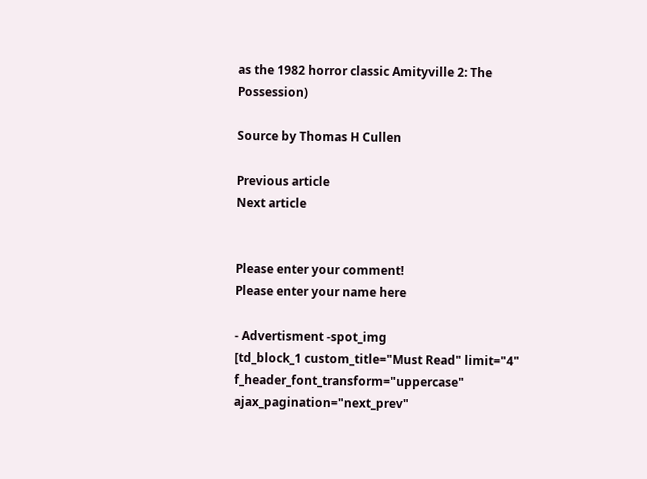as the 1982 horror classic Amityville 2: The Possession)

Source by Thomas H Cullen

Previous article
Next article


Please enter your comment!
Please enter your name here

- Advertisment -spot_img
[td_block_1 custom_title="Must Read" limit="4" f_header_font_transform="uppercase" ajax_pagination="next_prev"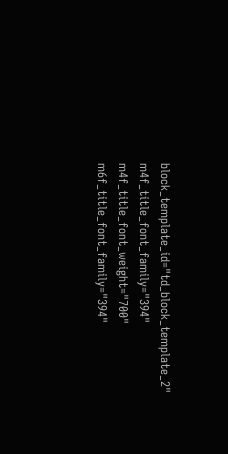block_template_id="td_block_template_2" m4f_title_font_family="394" m4f_title_font_weight="700" m6f_title_font_family="394"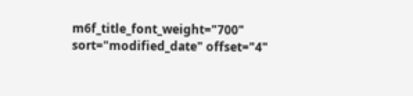m6f_title_font_weight="700" sort="modified_date" offset="4"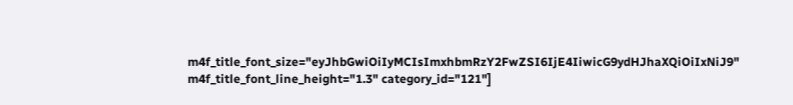m4f_title_font_size="eyJhbGwiOiIyMCIsImxhbmRzY2FwZSI6IjE4IiwicG9ydHJhaXQiOiIxNiJ9" m4f_title_font_line_height="1.3" category_id="121"]